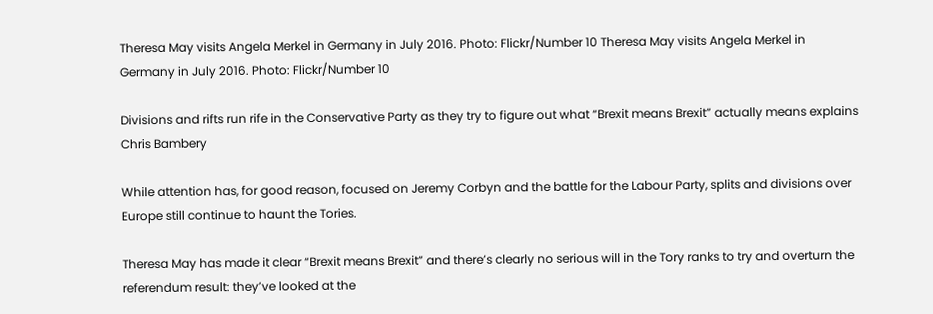Theresa May visits Angela Merkel in Germany in July 2016. Photo: Flickr/Number 10 Theresa May visits Angela Merkel in Germany in July 2016. Photo: Flickr/Number 10

Divisions and rifts run rife in the Conservative Party as they try to figure out what “Brexit means Brexit” actually means explains Chris Bambery

While attention has, for good reason, focused on Jeremy Corbyn and the battle for the Labour Party, splits and divisions over Europe still continue to haunt the Tories.

Theresa May has made it clear “Brexit means Brexit” and there’s clearly no serious will in the Tory ranks to try and overturn the referendum result: they’ve looked at the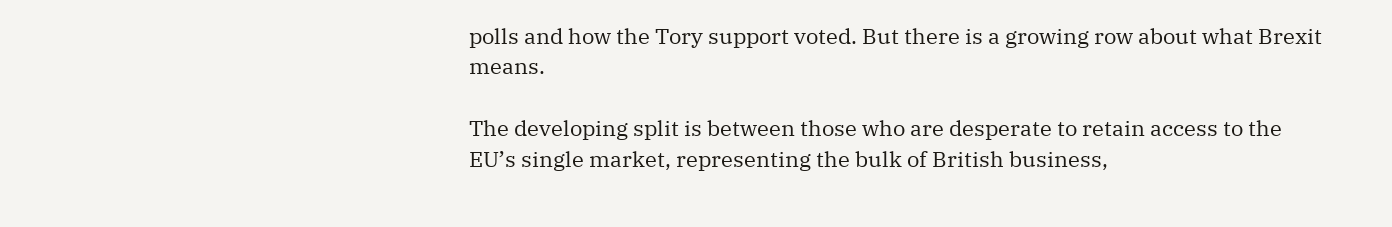polls and how the Tory support voted. But there is a growing row about what Brexit means.

The developing split is between those who are desperate to retain access to the EU’s single market, representing the bulk of British business,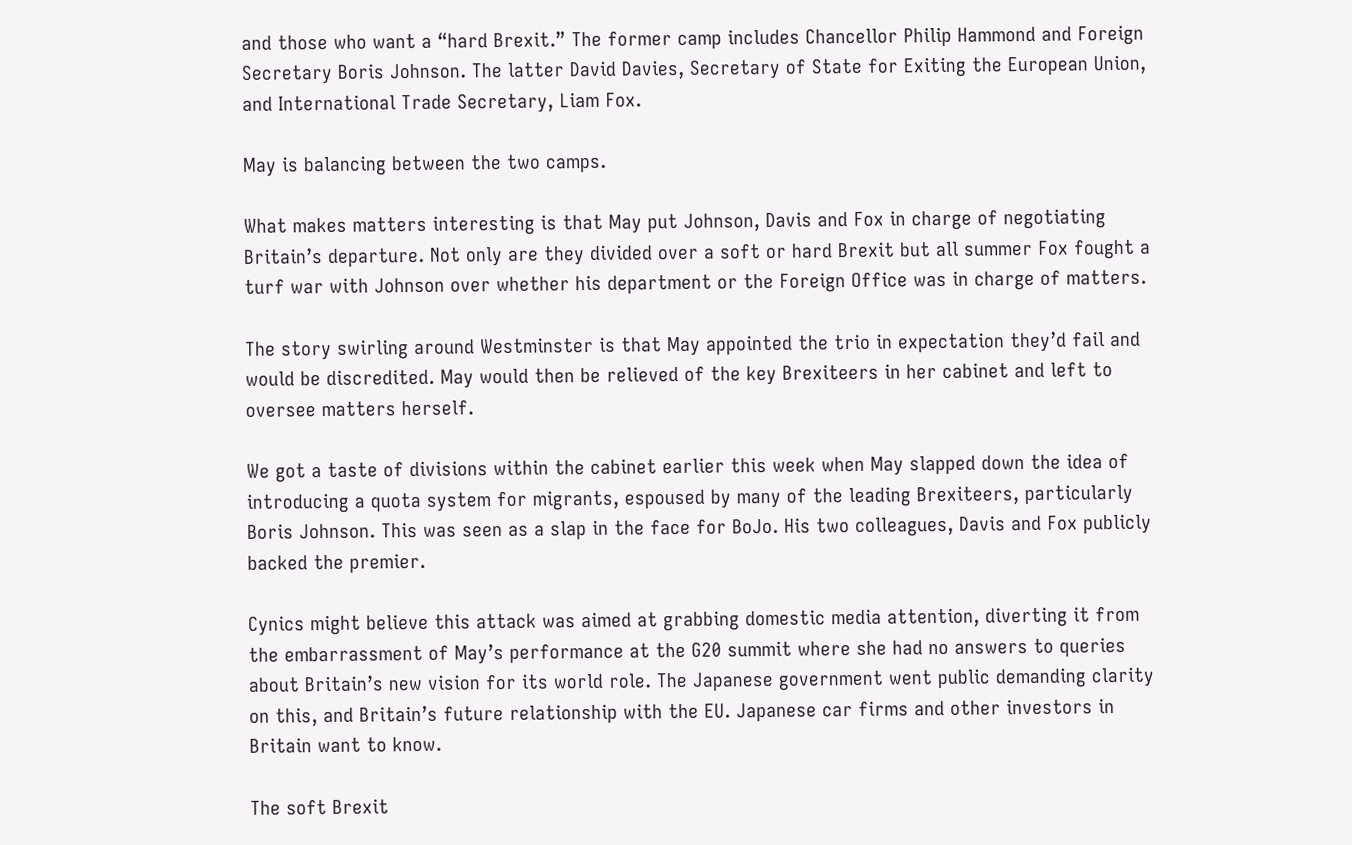and those who want a “hard Brexit.” The former camp includes Chancellor Philip Hammond and Foreign Secretary Boris Johnson. The latter David Davies, Secretary of State for Exiting the European Union, and International Trade Secretary, Liam Fox.

May is balancing between the two camps.

What makes matters interesting is that May put Johnson, Davis and Fox in charge of negotiating Britain’s departure. Not only are they divided over a soft or hard Brexit but all summer Fox fought a turf war with Johnson over whether his department or the Foreign Office was in charge of matters.

The story swirling around Westminster is that May appointed the trio in expectation they’d fail and would be discredited. May would then be relieved of the key Brexiteers in her cabinet and left to oversee matters herself.

We got a taste of divisions within the cabinet earlier this week when May slapped down the idea of introducing a quota system for migrants, espoused by many of the leading Brexiteers, particularly Boris Johnson. This was seen as a slap in the face for BoJo. His two colleagues, Davis and Fox publicly backed the premier.

Cynics might believe this attack was aimed at grabbing domestic media attention, diverting it from the embarrassment of May’s performance at the G20 summit where she had no answers to queries about Britain’s new vision for its world role. The Japanese government went public demanding clarity on this, and Britain’s future relationship with the EU. Japanese car firms and other investors in Britain want to know.

The soft Brexit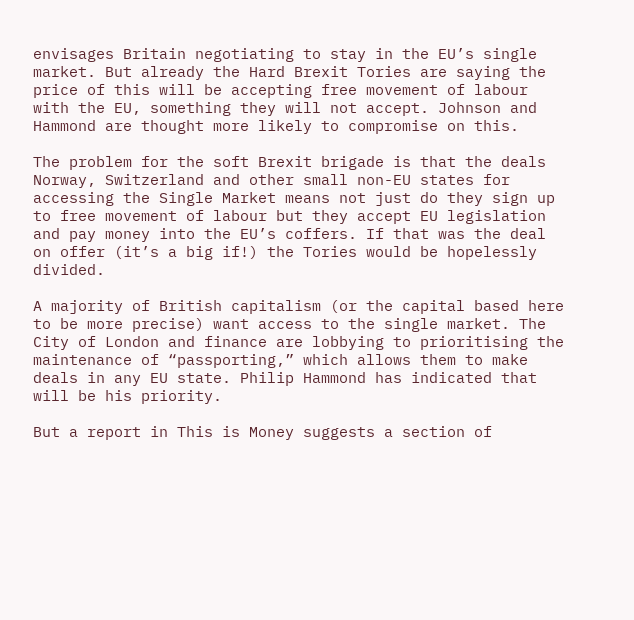envisages Britain negotiating to stay in the EU’s single market. But already the Hard Brexit Tories are saying the price of this will be accepting free movement of labour with the EU, something they will not accept. Johnson and Hammond are thought more likely to compromise on this.

The problem for the soft Brexit brigade is that the deals Norway, Switzerland and other small non-EU states for accessing the Single Market means not just do they sign up to free movement of labour but they accept EU legislation and pay money into the EU’s coffers. If that was the deal on offer (it’s a big if!) the Tories would be hopelessly divided.

A majority of British capitalism (or the capital based here to be more precise) want access to the single market. The City of London and finance are lobbying to prioritising the maintenance of “passporting,” which allows them to make deals in any EU state. Philip Hammond has indicated that will be his priority.

But a report in This is Money suggests a section of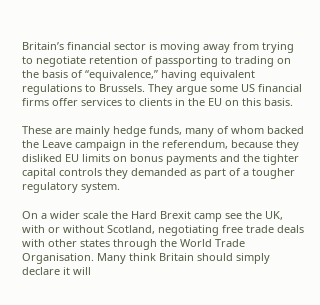Britain’s financial sector is moving away from trying to negotiate retention of passporting to trading on the basis of “equivalence,” having equivalent regulations to Brussels. They argue some US financial firms offer services to clients in the EU on this basis.

These are mainly hedge funds, many of whom backed the Leave campaign in the referendum, because they disliked EU limits on bonus payments and the tighter capital controls they demanded as part of a tougher regulatory system.

On a wider scale the Hard Brexit camp see the UK, with or without Scotland, negotiating free trade deals with other states through the World Trade Organisation. Many think Britain should simply declare it will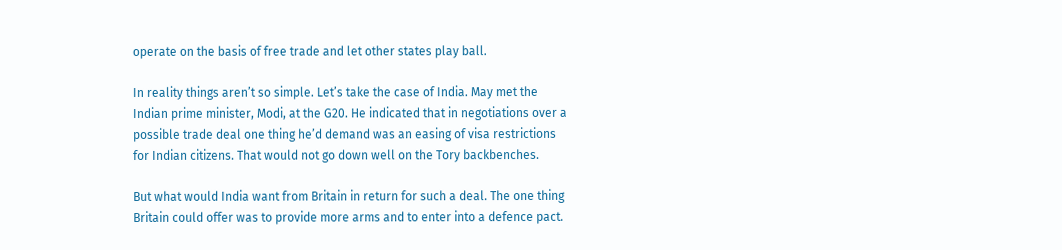operate on the basis of free trade and let other states play ball.

In reality things aren’t so simple. Let’s take the case of India. May met the Indian prime minister, Modi, at the G20. He indicated that in negotiations over a possible trade deal one thing he’d demand was an easing of visa restrictions for Indian citizens. That would not go down well on the Tory backbenches.

But what would India want from Britain in return for such a deal. The one thing Britain could offer was to provide more arms and to enter into a defence pact.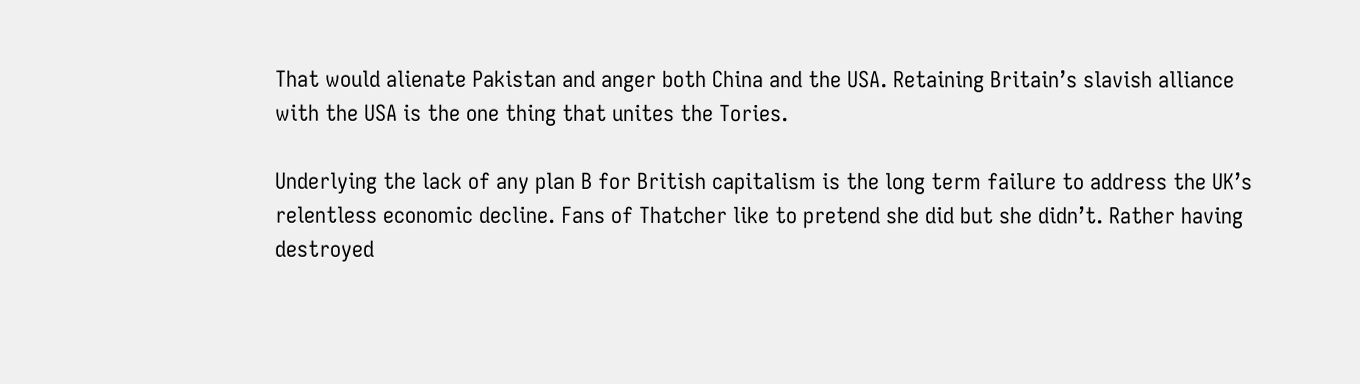That would alienate Pakistan and anger both China and the USA. Retaining Britain’s slavish alliance with the USA is the one thing that unites the Tories.

Underlying the lack of any plan B for British capitalism is the long term failure to address the UK’s relentless economic decline. Fans of Thatcher like to pretend she did but she didn’t. Rather having destroyed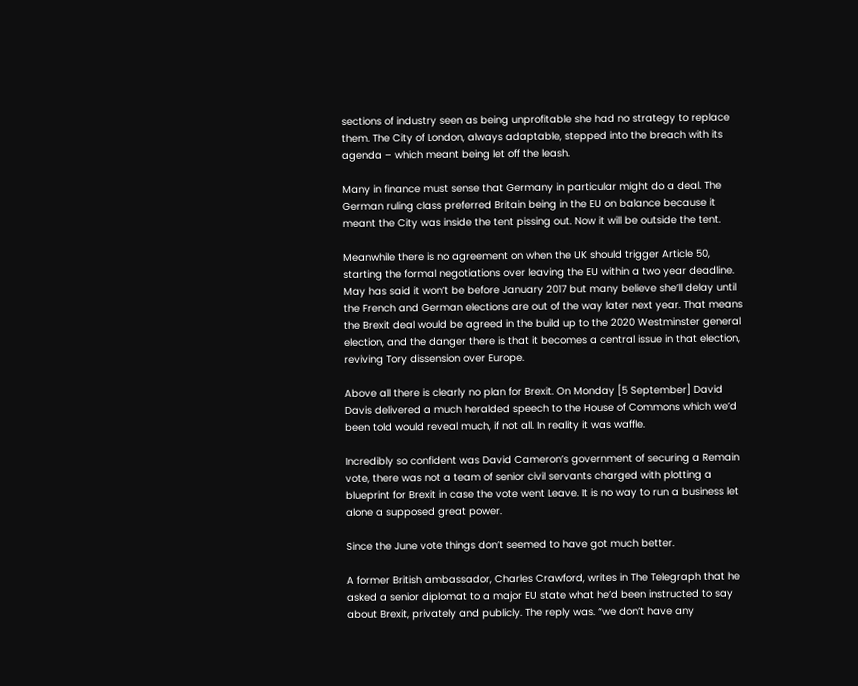sections of industry seen as being unprofitable she had no strategy to replace them. The City of London, always adaptable, stepped into the breach with its agenda – which meant being let off the leash.

Many in finance must sense that Germany in particular might do a deal. The German ruling class preferred Britain being in the EU on balance because it meant the City was inside the tent pissing out. Now it will be outside the tent.

Meanwhile there is no agreement on when the UK should trigger Article 50, starting the formal negotiations over leaving the EU within a two year deadline. May has said it won’t be before January 2017 but many believe she’ll delay until the French and German elections are out of the way later next year. That means the Brexit deal would be agreed in the build up to the 2020 Westminster general election, and the danger there is that it becomes a central issue in that election, reviving Tory dissension over Europe.

Above all there is clearly no plan for Brexit. On Monday [5 September] David Davis delivered a much heralded speech to the House of Commons which we’d been told would reveal much, if not all. In reality it was waffle.

Incredibly so confident was David Cameron’s government of securing a Remain vote, there was not a team of senior civil servants charged with plotting a blueprint for Brexit in case the vote went Leave. It is no way to run a business let alone a supposed great power.

Since the June vote things don’t seemed to have got much better.

A former British ambassador, Charles Crawford, writes in The Telegraph that he asked a senior diplomat to a major EU state what he’d been instructed to say about Brexit, privately and publicly. The reply was. “we don’t have any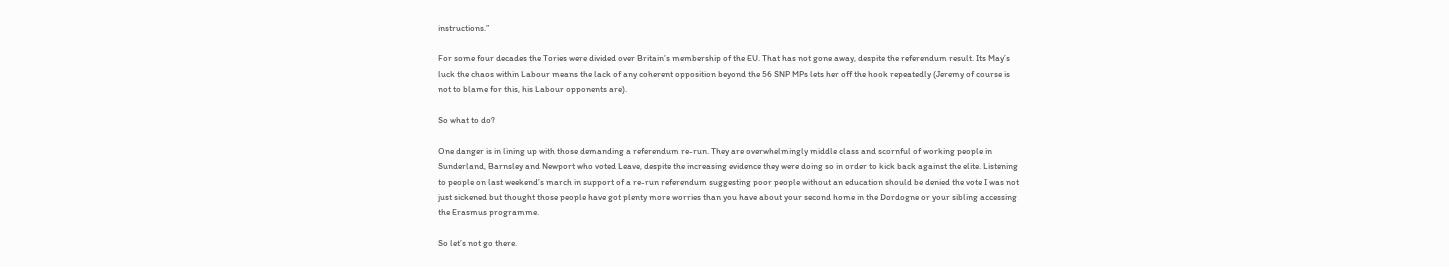instructions.”

For some four decades the Tories were divided over Britain’s membership of the EU. That has not gone away, despite the referendum result. Its May’s luck the chaos within Labour means the lack of any coherent opposition beyond the 56 SNP MPs lets her off the hook repeatedly (Jeremy of course is not to blame for this, his Labour opponents are).

So what to do?

One danger is in lining up with those demanding a referendum re-run. They are overwhelmingly middle class and scornful of working people in Sunderland, Barnsley and Newport who voted Leave, despite the increasing evidence they were doing so in order to kick back against the elite. Listening to people on last weekend’s march in support of a re-run referendum suggesting poor people without an education should be denied the vote I was not just sickened but thought those people have got plenty more worries than you have about your second home in the Dordogne or your sibling accessing the Erasmus programme.

So let’s not go there.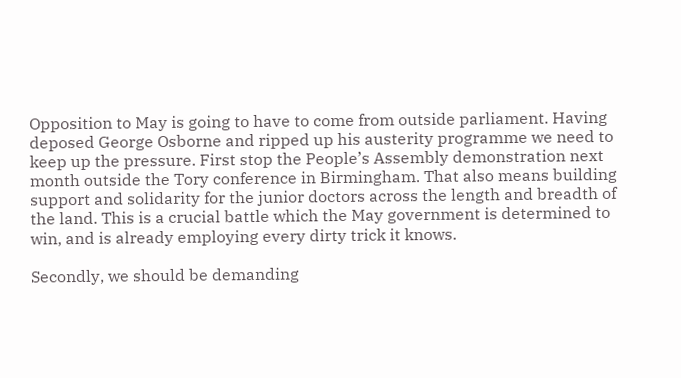Opposition to May is going to have to come from outside parliament. Having deposed George Osborne and ripped up his austerity programme we need to keep up the pressure. First stop the People’s Assembly demonstration next month outside the Tory conference in Birmingham. That also means building support and solidarity for the junior doctors across the length and breadth of the land. This is a crucial battle which the May government is determined to win, and is already employing every dirty trick it knows.

Secondly, we should be demanding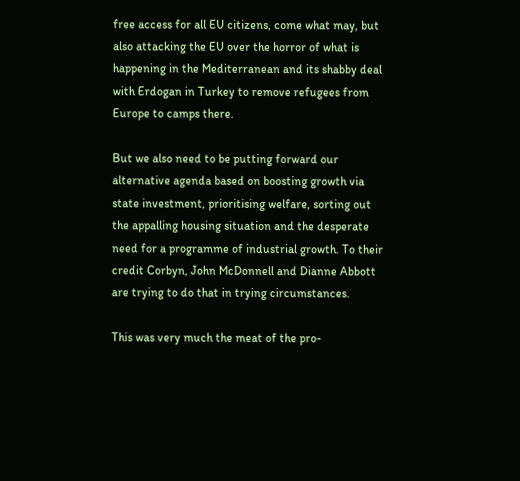free access for all EU citizens, come what may, but also attacking the EU over the horror of what is happening in the Mediterranean and its shabby deal with Erdogan in Turkey to remove refugees from Europe to camps there.

But we also need to be putting forward our alternative agenda based on boosting growth via state investment, prioritising welfare, sorting out the appalling housing situation and the desperate need for a programme of industrial growth. To their credit Corbyn, John McDonnell and Dianne Abbott are trying to do that in trying circumstances.

This was very much the meat of the pro-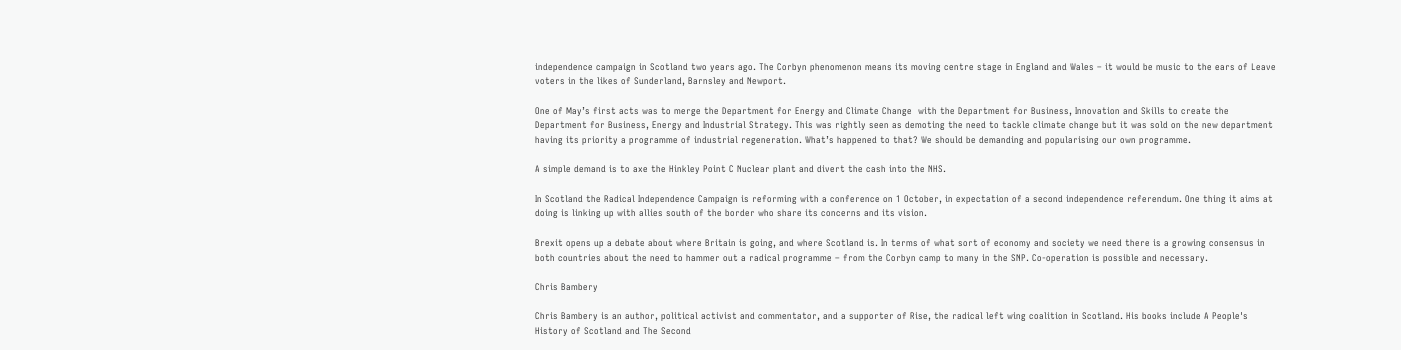independence campaign in Scotland two years ago. The Corbyn phenomenon means its moving centre stage in England and Wales – it would be music to the ears of Leave voters in the likes of Sunderland, Barnsley and Newport.

One of May’s first acts was to merge the Department for Energy and Climate Change  with the Department for Business, Innovation and Skills to create the Department for Business, Energy and Industrial Strategy. This was rightly seen as demoting the need to tackle climate change but it was sold on the new department having its priority a programme of industrial regeneration. What’s happened to that? We should be demanding and popularising our own programme.

A simple demand is to axe the Hinkley Point C Nuclear plant and divert the cash into the NHS.

In Scotland the Radical Independence Campaign is reforming with a conference on 1 October, in expectation of a second independence referendum. One thing it aims at doing is linking up with allies south of the border who share its concerns and its vision.

Brexit opens up a debate about where Britain is going, and where Scotland is. In terms of what sort of economy and society we need there is a growing consensus in both countries about the need to hammer out a radical programme – from the Corbyn camp to many in the SNP. Co-operation is possible and necessary.

Chris Bambery

Chris Bambery is an author, political activist and commentator, and a supporter of Rise, the radical left wing coalition in Scotland. His books include A People's History of Scotland and The Second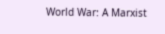World War: A Marxist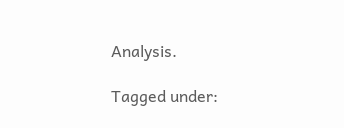Analysis.

Tagged under: